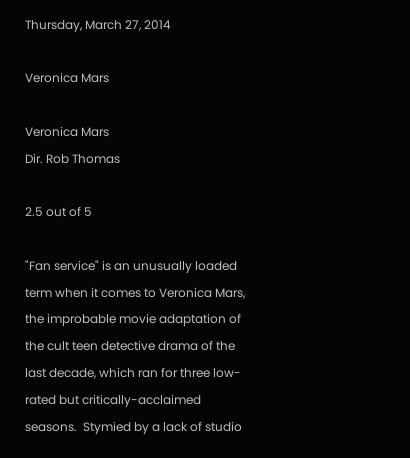Thursday, March 27, 2014

Veronica Mars

Veronica Mars
Dir. Rob Thomas

2.5 out of 5

"Fan service" is an unusually loaded term when it comes to Veronica Mars, the improbable movie adaptation of the cult teen detective drama of the last decade, which ran for three low-rated but critically-acclaimed seasons.  Stymied by a lack of studio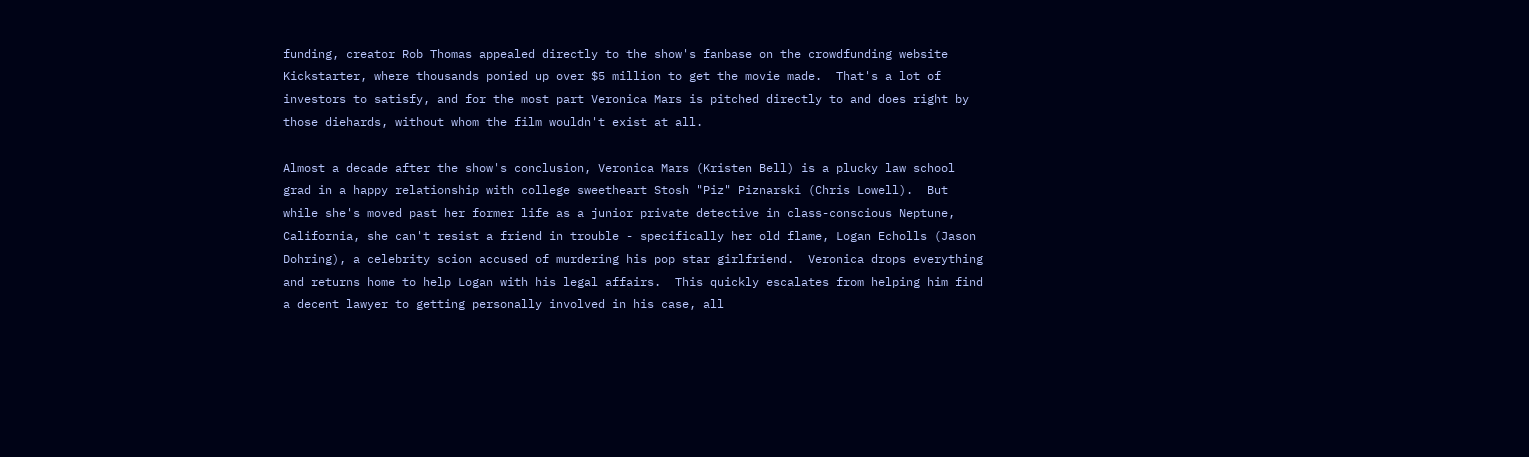funding, creator Rob Thomas appealed directly to the show's fanbase on the crowdfunding website Kickstarter, where thousands ponied up over $5 million to get the movie made.  That's a lot of investors to satisfy, and for the most part Veronica Mars is pitched directly to and does right by those diehards, without whom the film wouldn't exist at all.

Almost a decade after the show's conclusion, Veronica Mars (Kristen Bell) is a plucky law school grad in a happy relationship with college sweetheart Stosh "Piz" Piznarski (Chris Lowell).  But while she's moved past her former life as a junior private detective in class-conscious Neptune, California, she can't resist a friend in trouble - specifically her old flame, Logan Echolls (Jason Dohring), a celebrity scion accused of murdering his pop star girlfriend.  Veronica drops everything and returns home to help Logan with his legal affairs.  This quickly escalates from helping him find a decent lawyer to getting personally involved in his case, all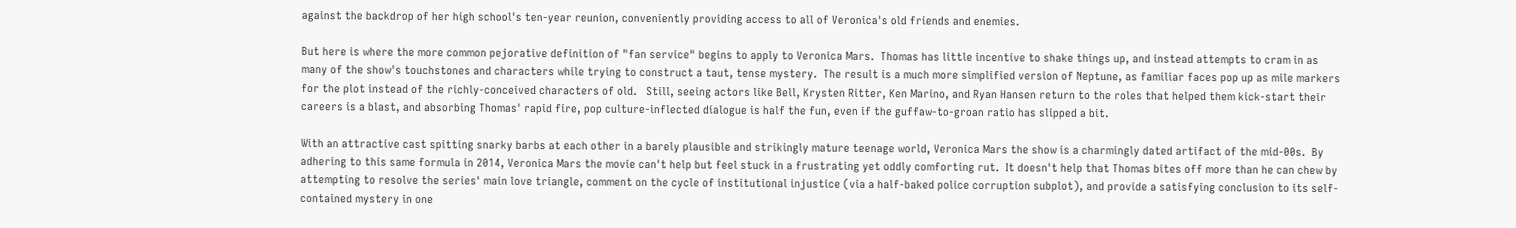against the backdrop of her high school's ten-year reunion, conveniently providing access to all of Veronica's old friends and enemies.

But here is where the more common pejorative definition of "fan service" begins to apply to Veronica Mars.  Thomas has little incentive to shake things up, and instead attempts to cram in as many of the show's touchstones and characters while trying to construct a taut, tense mystery.  The result is a much more simplified version of Neptune, as familiar faces pop up as mile markers for the plot instead of the richly-conceived characters of old.   Still, seeing actors like Bell, Krysten Ritter, Ken Marino, and Ryan Hansen return to the roles that helped them kick-start their careers is a blast, and absorbing Thomas' rapid fire, pop culture-inflected dialogue is half the fun, even if the guffaw-to-groan ratio has slipped a bit.

With an attractive cast spitting snarky barbs at each other in a barely plausible and strikingly mature teenage world, Veronica Mars the show is a charmingly dated artifact of the mid-00s.  By adhering to this same formula in 2014, Veronica Mars the movie can't help but feel stuck in a frustrating yet oddly comforting rut.  It doesn't help that Thomas bites off more than he can chew by attempting to resolve the series' main love triangle, comment on the cycle of institutional injustice (via a half-baked police corruption subplot), and provide a satisfying conclusion to its self-contained mystery in one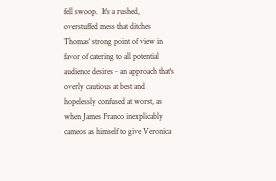fell swoop.  It's a rushed, overstuffed mess that ditches Thomas' strong point of view in favor of catering to all potential audience desires - an approach that's overly cautious at best and hopelessly confused at worst, as when James Franco inexplicably cameos as himself to give Veronica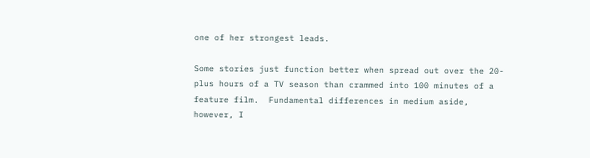one of her strongest leads.

Some stories just function better when spread out over the 20-plus hours of a TV season than crammed into 100 minutes of a feature film.  Fundamental differences in medium aside, however, I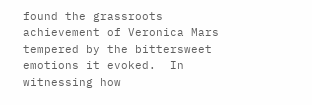found the grassroots achievement of Veronica Mars tempered by the bittersweet emotions it evoked.  In witnessing how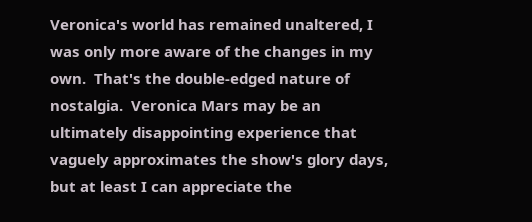Veronica's world has remained unaltered, I was only more aware of the changes in my own.  That's the double-edged nature of nostalgia.  Veronica Mars may be an ultimately disappointing experience that vaguely approximates the show's glory days, but at least I can appreciate the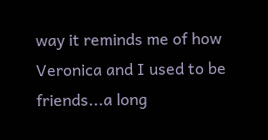way it reminds me of how Veronica and I used to be friends...a long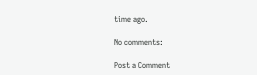time ago.

No comments:

Post a Comment